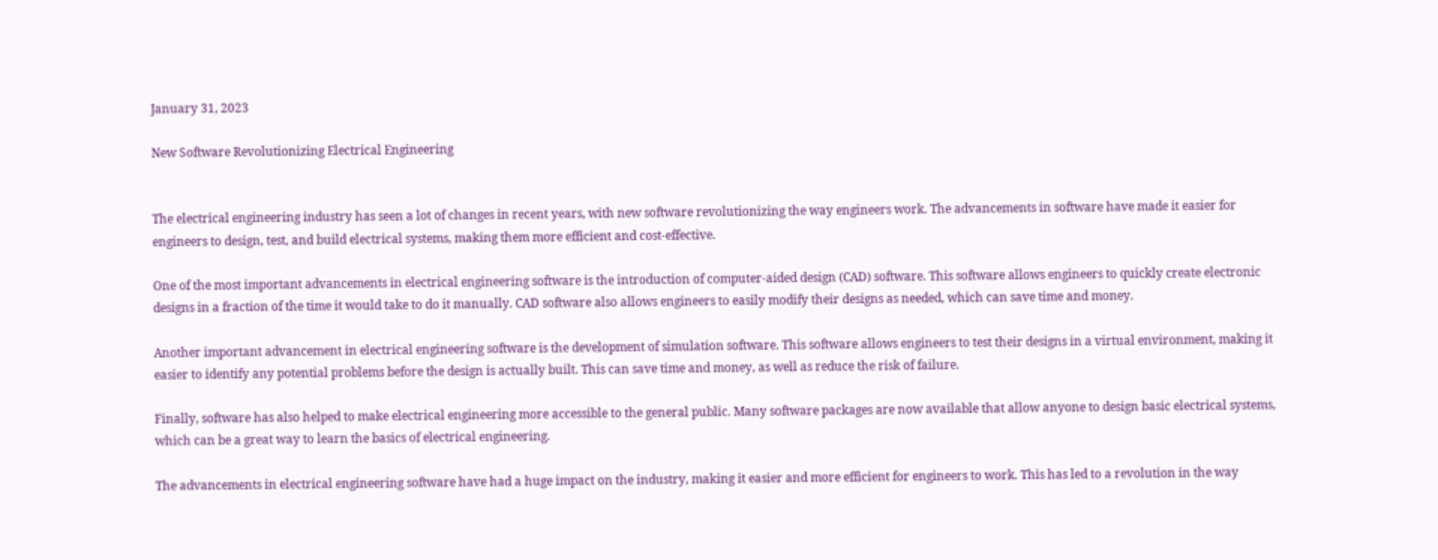January 31, 2023

New Software Revolutionizing Electrical Engineering


The electrical engineering industry has seen a lot of changes in recent years, with new software revolutionizing the way engineers work. The advancements in software have made it easier for engineers to design, test, and build electrical systems, making them more efficient and cost-effective.

One of the most important advancements in electrical engineering software is the introduction of computer-aided design (CAD) software. This software allows engineers to quickly create electronic designs in a fraction of the time it would take to do it manually. CAD software also allows engineers to easily modify their designs as needed, which can save time and money.

Another important advancement in electrical engineering software is the development of simulation software. This software allows engineers to test their designs in a virtual environment, making it easier to identify any potential problems before the design is actually built. This can save time and money, as well as reduce the risk of failure.

Finally, software has also helped to make electrical engineering more accessible to the general public. Many software packages are now available that allow anyone to design basic electrical systems, which can be a great way to learn the basics of electrical engineering.

The advancements in electrical engineering software have had a huge impact on the industry, making it easier and more efficient for engineers to work. This has led to a revolution in the way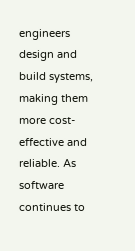engineers design and build systems, making them more cost-effective and reliable. As software continues to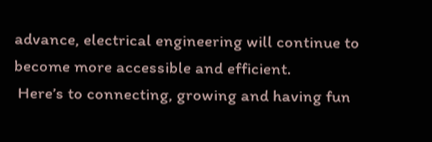advance, electrical engineering will continue to become more accessible and efficient.
 Here’s to connecting, growing and having fun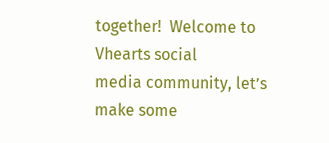together!  Welcome to Vhearts social
media community, let’s make some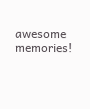awesome memories!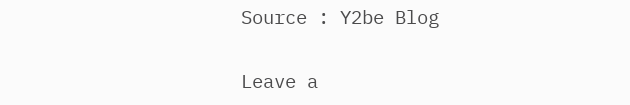Source : Y2be Blog

Leave a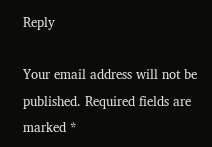Reply

Your email address will not be published. Required fields are marked *